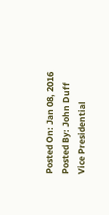Posted On: Jan 08, 2016
Posted By: John Duff
Vice Presidential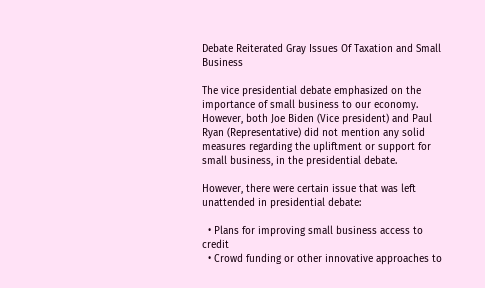Debate Reiterated Gray Issues Of Taxation and Small Business

The vice presidential debate emphasized on the importance of small business to our economy. However, both Joe Biden (Vice president) and Paul Ryan (Representative) did not mention any solid measures regarding the upliftment or support for small business, in the presidential debate.

However, there were certain issue that was left unattended in presidential debate:

  • Plans for improving small business access to credit
  • Crowd funding or other innovative approaches to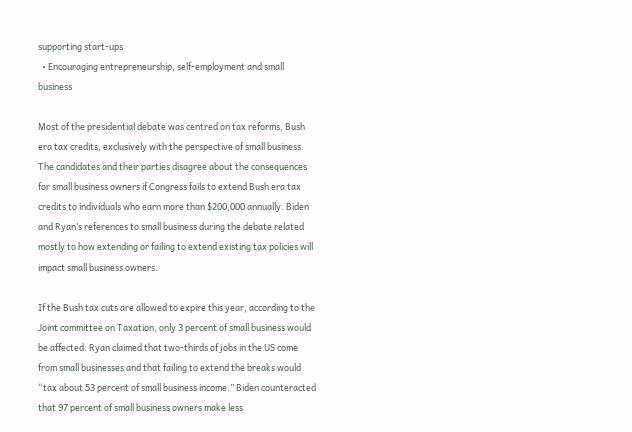supporting start-ups
  • Encouraging entrepreneurship, self-employment and small business

Most of the presidential debate was centred on tax reforms, Bush era tax credits, exclusively with the perspective of small business. The candidates and their parties disagree about the consequences for small business owners if Congress fails to extend Bush era tax credits to individuals who earn more than $200,000 annually. Biden and Ryan’s references to small business during the debate related mostly to how extending or failing to extend existing tax policies will impact small business owners.

If the Bush tax cuts are allowed to expire this year, according to the Joint committee on Taxation, only 3 percent of small business would be affected. Ryan claimed that two-thirds of jobs in the US come from small businesses and that failing to extend the breaks would “tax about 53 percent of small business income.” Biden counteracted that 97 percent of small business owners make less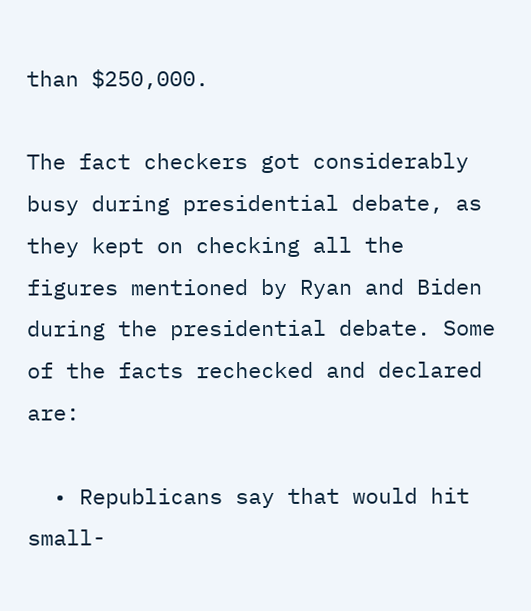than $250,000.

The fact checkers got considerably busy during presidential debate, as they kept on checking all the figures mentioned by Ryan and Biden during the presidential debate. Some of the facts rechecked and declared are:

  • Republicans say that would hit small-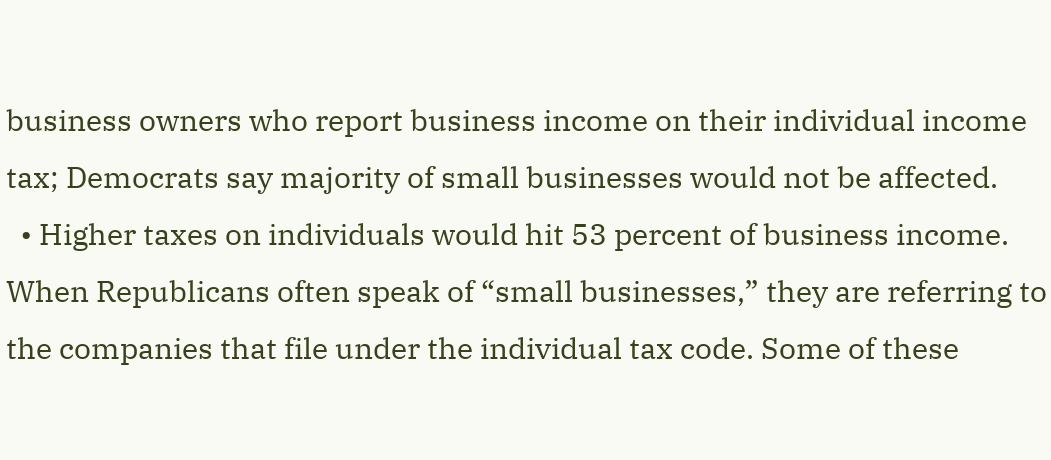business owners who report business income on their individual income tax; Democrats say majority of small businesses would not be affected.
  • Higher taxes on individuals would hit 53 percent of business income. When Republicans often speak of “small businesses,” they are referring to the companies that file under the individual tax code. Some of these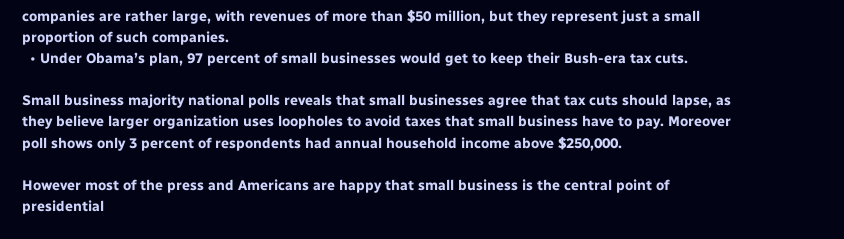companies are rather large, with revenues of more than $50 million, but they represent just a small proportion of such companies.
  • Under Obama’s plan, 97 percent of small businesses would get to keep their Bush-era tax cuts.

Small business majority national polls reveals that small businesses agree that tax cuts should lapse, as they believe larger organization uses loopholes to avoid taxes that small business have to pay. Moreover poll shows only 3 percent of respondents had annual household income above $250,000.

However most of the press and Americans are happy that small business is the central point of presidential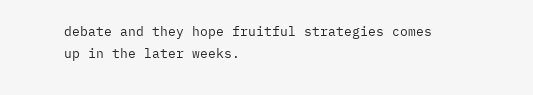debate and they hope fruitful strategies comes up in the later weeks.